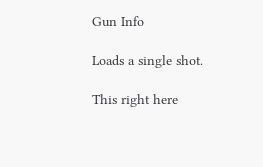Gun Info

Loads a single shot.

This right here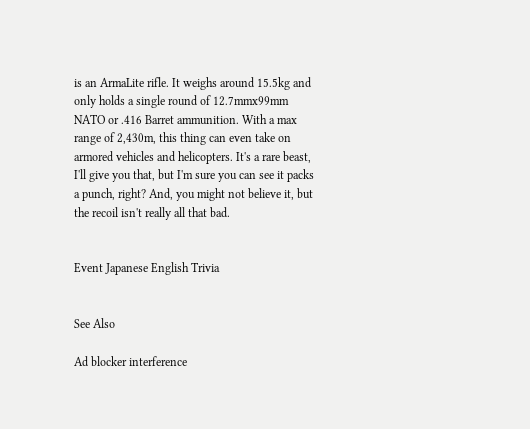is an ArmaLite rifle. It weighs around 15.5kg and only holds a single round of 12.7mmx99mm NATO or .416 Barret ammunition. With a max range of 2,430m, this thing can even take on armored vehicles and helicopters. It's a rare beast, I'll give you that, but I'm sure you can see it packs a punch, right? And, you might not believe it, but the recoil isn't really all that bad.


Event Japanese English Trivia


See Also

Ad blocker interference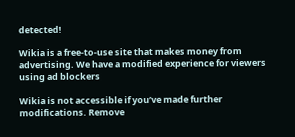detected!

Wikia is a free-to-use site that makes money from advertising. We have a modified experience for viewers using ad blockers

Wikia is not accessible if you’ve made further modifications. Remove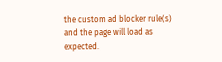the custom ad blocker rule(s) and the page will load as expected.